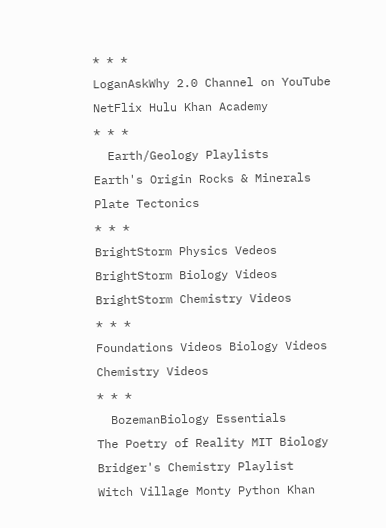* * *
LoganAskWhy 2.0 Channel on YouTube
NetFlix Hulu Khan Academy
* * *
  Earth/Geology Playlists
Earth's Origin Rocks & Minerals Plate Tectonics
* * *
BrightStorm Physics Vedeos BrightStorm Biology Videos BrightStorm Chemistry Videos
* * *
Foundations Videos Biology Videos Chemistry Videos
* * *
  BozemanBiology Essentials
The Poetry of Reality MIT Biology Bridger's Chemistry Playlist
Witch Village Monty Python Khan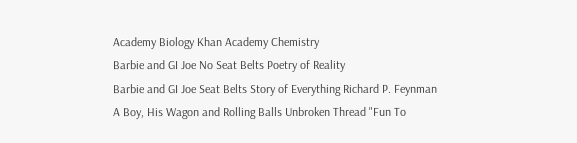Academy Biology Khan Academy Chemistry
Barbie and GI Joe No Seat Belts Poetry of Reality
Barbie and GI Joe Seat Belts Story of Everything Richard P. Feynman
A Boy, His Wagon and Rolling Balls Unbroken Thread "Fun To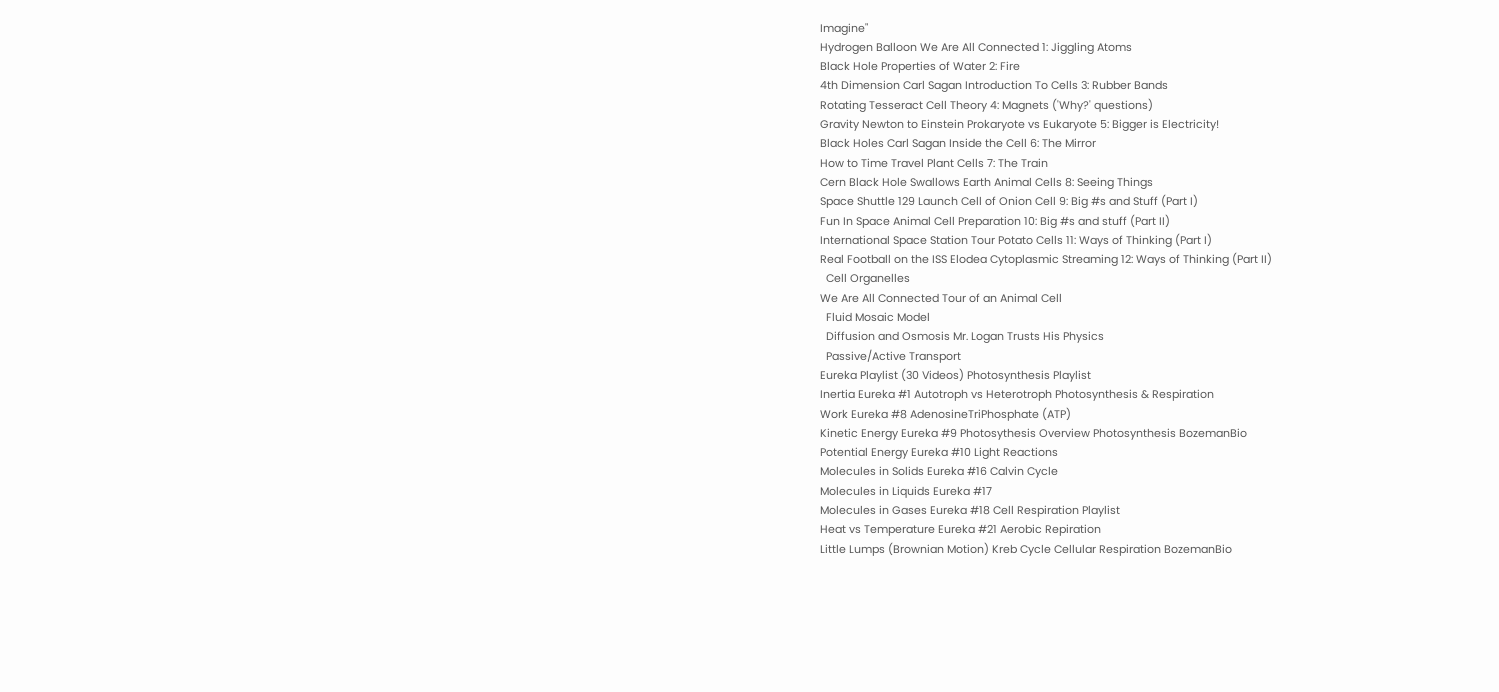Imagine"
Hydrogen Balloon We Are All Connected 1: Jiggling Atoms
Black Hole Properties of Water 2: Fire
4th Dimension Carl Sagan Introduction To Cells 3: Rubber Bands
Rotating Tesseract Cell Theory 4: Magnets ('Why?' questions)
Gravity Newton to Einstein Prokaryote vs Eukaryote 5: Bigger is Electricity!
Black Holes Carl Sagan Inside the Cell 6: The Mirror
How to Time Travel Plant Cells 7: The Train
Cern Black Hole Swallows Earth Animal Cells 8: Seeing Things
Space Shuttle 129 Launch Cell of Onion Cell 9: Big #s and Stuff (Part I)
Fun In Space Animal Cell Preparation 10: Big #s and stuff (Part II)
International Space Station Tour Potato Cells 11: Ways of Thinking (Part I)
Real Football on the ISS Elodea Cytoplasmic Streaming 12: Ways of Thinking (Part II)
  Cell Organelles
We Are All Connected Tour of an Animal Cell
  Fluid Mosaic Model
  Diffusion and Osmosis Mr. Logan Trusts His Physics
  Passive/Active Transport
Eureka Playlist (30 Videos) Photosynthesis Playlist
Inertia Eureka #1 Autotroph vs Heterotroph Photosynthesis & Respiration
Work Eureka #8 AdenosineTriPhosphate (ATP)
Kinetic Energy Eureka #9 Photosythesis Overview Photosynthesis BozemanBio
Potential Energy Eureka #10 Light Reactions
Molecules in Solids Eureka #16 Calvin Cycle
Molecules in Liquids Eureka #17
Molecules in Gases Eureka #18 Cell Respiration Playlist
Heat vs Temperature Eureka #21 Aerobic Repiration
Little Lumps (Brownian Motion) Kreb Cycle Cellular Respiration BozemanBio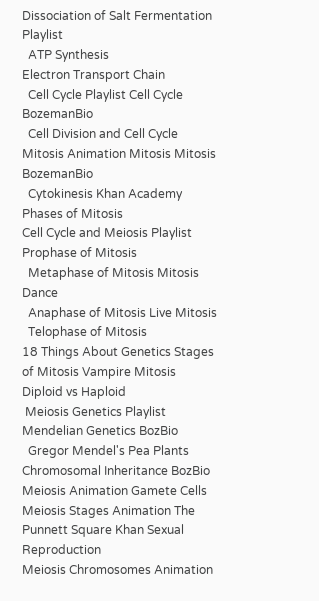Dissociation of Salt Fermentation Playlist
  ATP Synthesis
Electron Transport Chain
  Cell Cycle Playlist Cell Cycle BozemanBio
  Cell Division and Cell Cycle
Mitosis Animation Mitosis Mitosis BozemanBio
  Cytokinesis Khan Academy Phases of Mitosis
Cell Cycle and Meiosis Playlist Prophase of Mitosis
  Metaphase of Mitosis Mitosis Dance
  Anaphase of Mitosis Live Mitosis
  Telophase of Mitosis
18 Things About Genetics Stages of Mitosis Vampire Mitosis
Diploid vs Haploid
 Meiosis Genetics Playlist Mendelian Genetics BozBio
  Gregor Mendel's Pea Plants Chromosomal Inheritance BozBio
Meiosis Animation Gamete Cells
Meiosis Stages Animation The Punnett Square Khan Sexual Reproduction
Meiosis Chromosomes Animation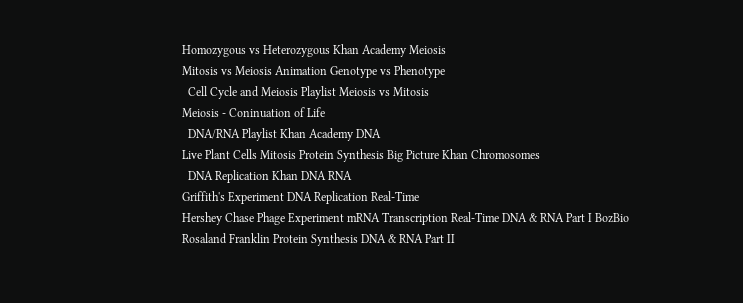Homozygous vs Heterozygous Khan Academy Meiosis
Mitosis vs Meiosis Animation Genotype vs Phenotype
  Cell Cycle and Meiosis Playlist Meiosis vs Mitosis
Meiosis - Coninuation of Life
  DNA/RNA Playlist Khan Academy DNA
Live Plant Cells Mitosis Protein Synthesis Big Picture Khan Chromosomes
  DNA Replication Khan DNA RNA
Griffith's Experiment DNA Replication Real-Time
Hershey Chase Phage Experiment mRNA Transcription Real-Time DNA & RNA Part I BozBio
Rosaland Franklin Protein Synthesis DNA & RNA Part II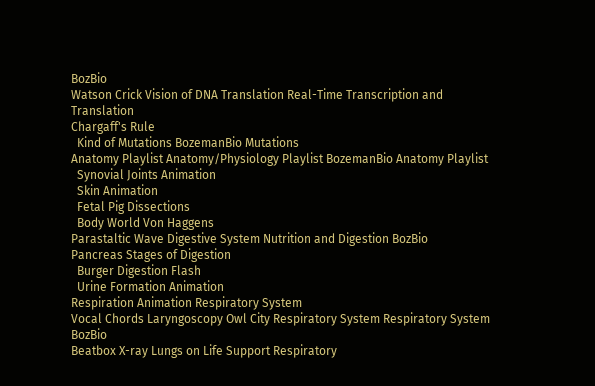BozBio
Watson Crick Vision of DNA Translation Real-Time Transcription and Translation
Chargaff's Rule
  Kind of Mutations BozemanBio Mutations
Anatomy Playlist Anatomy/Physiology Playlist BozemanBio Anatomy Playlist
  Synovial Joints Animation
  Skin Animation
  Fetal Pig Dissections
  Body World Von Haggens
Parastaltic Wave Digestive System Nutrition and Digestion BozBio
Pancreas Stages of Digestion
  Burger Digestion Flash
  Urine Formation Animation
Respiration Animation Respiratory System
Vocal Chords Laryngoscopy Owl City Respiratory System Respiratory System BozBio
Beatbox X-ray Lungs on Life Support Respiratory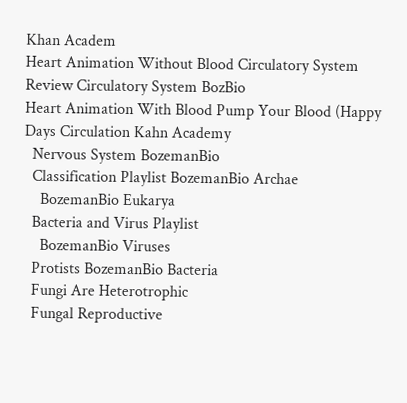Khan Academ
Heart Animation Without Blood Circulatory System Review Circulatory System BozBio
Heart Animation With Blood Pump Your Blood (Happy Days Circulation Kahn Academy
  Nervous System BozemanBio
  Classification Playlist BozemanBio Archae
    BozemanBio Eukarya
  Bacteria and Virus Playlist
    BozemanBio Viruses
  Protists BozemanBio Bacteria
  Fungi Are Heterotrophic
  Fungal Reproductive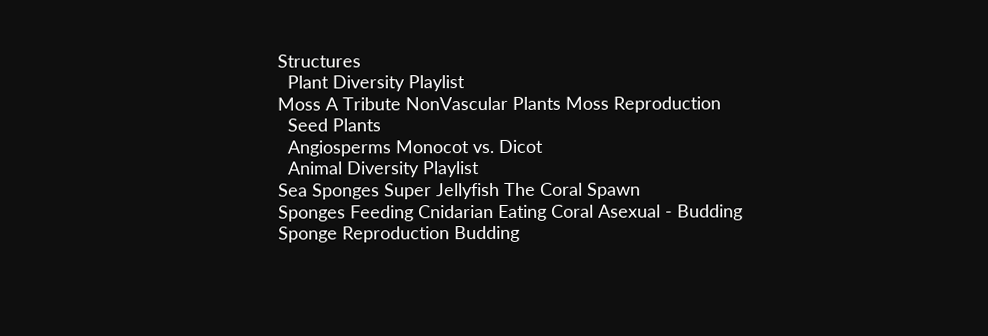Structures
  Plant Diversity Playlist
Moss A Tribute NonVascular Plants Moss Reproduction
  Seed Plants
  Angiosperms Monocot vs. Dicot
  Animal Diversity Playlist
Sea Sponges Super Jellyfish The Coral Spawn
Sponges Feeding Cnidarian Eating Coral Asexual - Budding
Sponge Reproduction Budding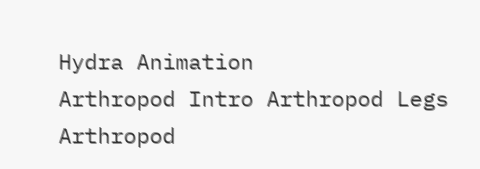Hydra Animation
Arthropod Intro Arthropod Legs Arthropod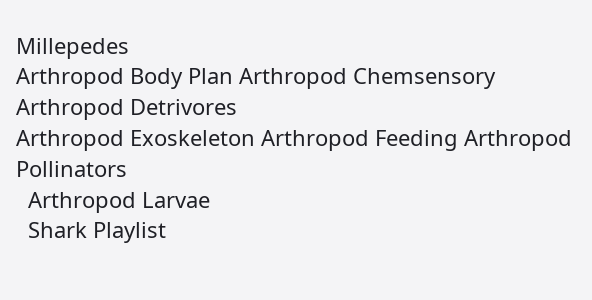Millepedes
Arthropod Body Plan Arthropod Chemsensory Arthropod Detrivores
Arthropod Exoskeleton Arthropod Feeding Arthropod Pollinators
  Arthropod Larvae
  Shark Playlist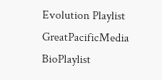Evolution Playlist GreatPacificMedia BioPlaylist